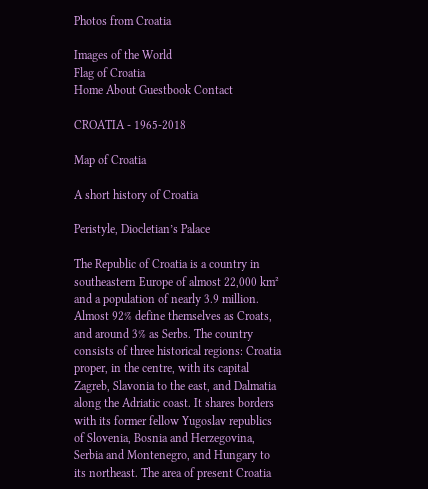Photos from Croatia

Images of the World
Flag of Croatia
Home About Guestbook Contact

CROATIA - 1965-2018

Map of Croatia

A short history of Croatia

Peristyle, Diocletian’s Palace

The Republic of Croatia is a country in southeastern Europe of almost 22,000 km² and a population of nearly 3.9 million. Almost 92% define themselves as Croats, and around 3% as Serbs. The country consists of three historical regions: Croatia proper, in the centre, with its capital Zagreb, Slavonia to the east, and Dalmatia along the Adriatic coast. It shares borders with its former fellow Yugoslav republics of Slovenia, Bosnia and Herzegovina, Serbia and Montenegro, and Hungary to its northeast. The area of present Croatia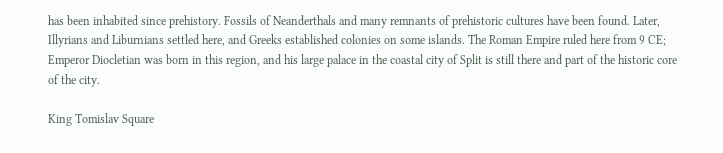has been inhabited since prehistory. Fossils of Neanderthals and many remnants of prehistoric cultures have been found. Later, Illyrians and Liburnians settled here, and Greeks established colonies on some islands. The Roman Empire ruled here from 9 CE; Emperor Diocletian was born in this region, and his large palace in the coastal city of Split is still there and part of the historic core of the city.

King Tomislav Square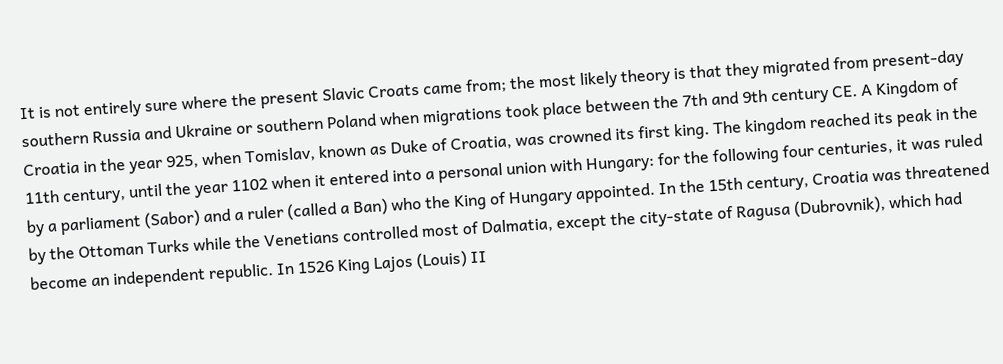It is not entirely sure where the present Slavic Croats came from; the most likely theory is that they migrated from present-day southern Russia and Ukraine or southern Poland when migrations took place between the 7th and 9th century CE. A Kingdom of Croatia in the year 925, when Tomislav, known as Duke of Croatia, was crowned its first king. The kingdom reached its peak in the 11th century, until the year 1102 when it entered into a personal union with Hungary: for the following four centuries, it was ruled by a parliament (Sabor) and a ruler (called a Ban) who the King of Hungary appointed. In the 15th century, Croatia was threatened by the Ottoman Turks while the Venetians controlled most of Dalmatia, except the city-state of Ragusa (Dubrovnik), which had become an independent republic. In 1526 King Lajos (Louis) II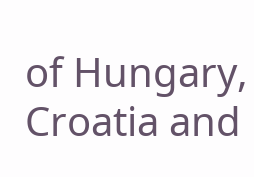of Hungary, Croatia and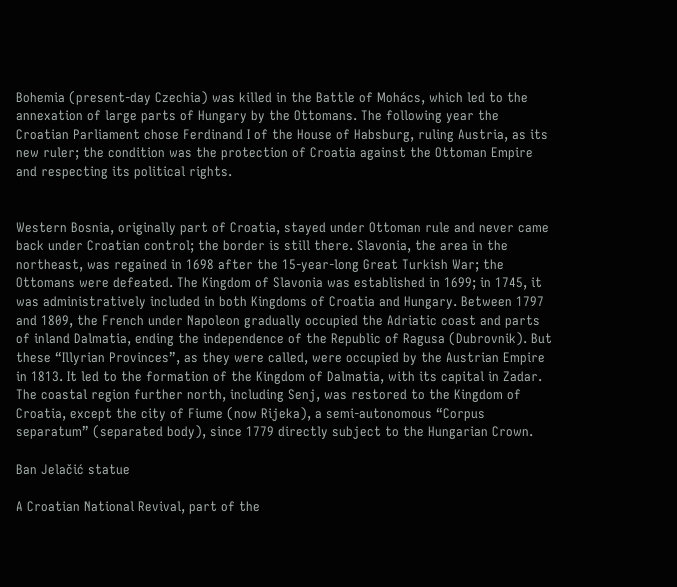Bohemia (present-day Czechia) was killed in the Battle of Mohács, which led to the annexation of large parts of Hungary by the Ottomans. The following year the Croatian Parliament chose Ferdinand I of the House of Habsburg, ruling Austria, as its new ruler; the condition was the protection of Croatia against the Ottoman Empire and respecting its political rights.


Western Bosnia, originally part of Croatia, stayed under Ottoman rule and never came back under Croatian control; the border is still there. Slavonia, the area in the northeast, was regained in 1698 after the 15-year-long Great Turkish War; the Ottomans were defeated. The Kingdom of Slavonia was established in 1699; in 1745, it was administratively included in both Kingdoms of Croatia and Hungary. Between 1797 and 1809, the French under Napoleon gradually occupied the Adriatic coast and parts of inland Dalmatia, ending the independence of the Republic of Ragusa (Dubrovnik). But these “Illyrian Provinces”, as they were called, were occupied by the Austrian Empire in 1813. It led to the formation of the Kingdom of Dalmatia, with its capital in Zadar. The coastal region further north, including Senj, was restored to the Kingdom of Croatia, except the city of Fiume (now Rijeka), a semi-autonomous “Corpus separatum” (separated body), since 1779 directly subject to the Hungarian Crown.

Ban Jelačić statue

A Croatian National Revival, part of the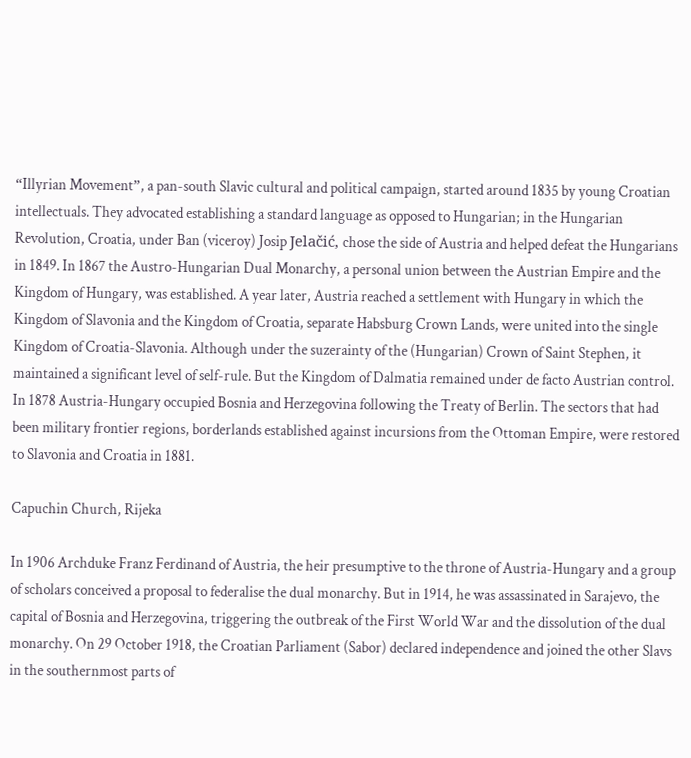“Illyrian Movement”, a pan-south Slavic cultural and political campaign, started around 1835 by young Croatian intellectuals. They advocated establishing a standard language as opposed to Hungarian; in the Hungarian Revolution, Croatia, under Ban (viceroy) Josip Jelačić, chose the side of Austria and helped defeat the Hungarians in 1849. In 1867 the Austro-Hungarian Dual Monarchy, a personal union between the Austrian Empire and the Kingdom of Hungary, was established. A year later, Austria reached a settlement with Hungary in which the Kingdom of Slavonia and the Kingdom of Croatia, separate Habsburg Crown Lands, were united into the single Kingdom of Croatia-Slavonia. Although under the suzerainty of the (Hungarian) Crown of Saint Stephen, it maintained a significant level of self-rule. But the Kingdom of Dalmatia remained under de facto Austrian control. In 1878 Austria-Hungary occupied Bosnia and Herzegovina following the Treaty of Berlin. The sectors that had been military frontier regions, borderlands established against incursions from the Ottoman Empire, were restored to Slavonia and Croatia in 1881.

Capuchin Church, Rijeka

In 1906 Archduke Franz Ferdinand of Austria, the heir presumptive to the throne of Austria-Hungary and a group of scholars conceived a proposal to federalise the dual monarchy. But in 1914, he was assassinated in Sarajevo, the capital of Bosnia and Herzegovina, triggering the outbreak of the First World War and the dissolution of the dual monarchy. On 29 October 1918, the Croatian Parliament (Sabor) declared independence and joined the other Slavs in the southernmost parts of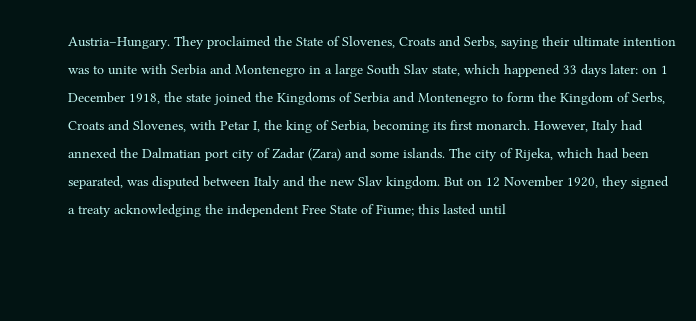Austria–Hungary. They proclaimed the State of Slovenes, Croats and Serbs, saying their ultimate intention was to unite with Serbia and Montenegro in a large South Slav state, which happened 33 days later: on 1 December 1918, the state joined the Kingdoms of Serbia and Montenegro to form the Kingdom of Serbs, Croats and Slovenes, with Petar I, the king of Serbia, becoming its first monarch. However, Italy had annexed the Dalmatian port city of Zadar (Zara) and some islands. The city of Rijeka, which had been separated, was disputed between Italy and the new Slav kingdom. But on 12 November 1920, they signed a treaty acknowledging the independent Free State of Fiume; this lasted until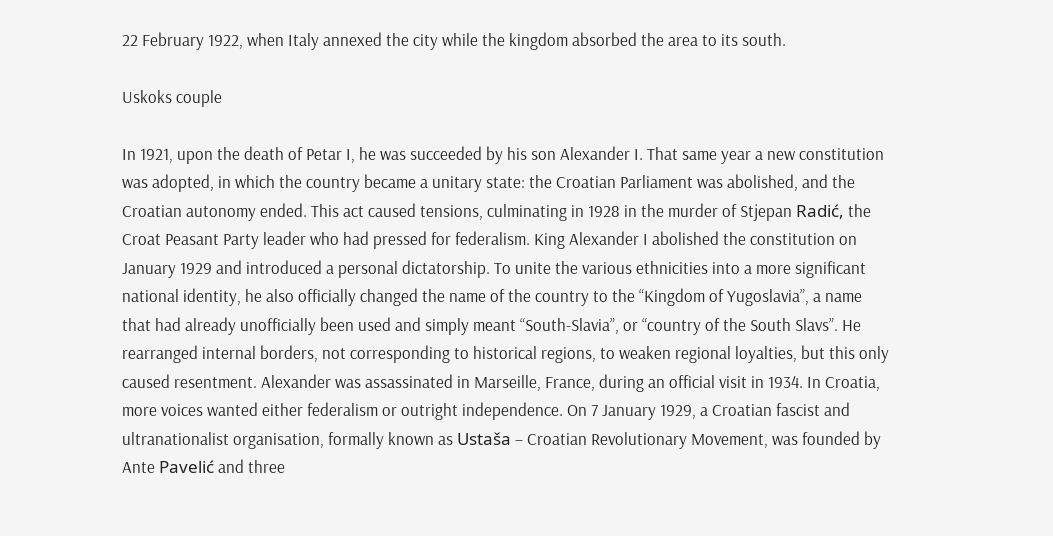22 February 1922, when Italy annexed the city while the kingdom absorbed the area to its south.

Uskoks couple

In 1921, upon the death of Petar I, he was succeeded by his son Alexander I. That same year a new constitution was adopted, in which the country became a unitary state: the Croatian Parliament was abolished, and the Croatian autonomy ended. This act caused tensions, culminating in 1928 in the murder of Stjepan Radić, the Croat Peasant Party leader who had pressed for federalism. King Alexander I abolished the constitution on January 1929 and introduced a personal dictatorship. To unite the various ethnicities into a more significant national identity, he also officially changed the name of the country to the “Kingdom of Yugoslavia”, a name that had already unofficially been used and simply meant “South-Slavia”, or “country of the South Slavs”. He rearranged internal borders, not corresponding to historical regions, to weaken regional loyalties, but this only caused resentment. Alexander was assassinated in Marseille, France, during an official visit in 1934. In Croatia, more voices wanted either federalism or outright independence. On 7 January 1929, a Croatian fascist and ultranationalist organisation, formally known as Ustaša – Croatian Revolutionary Movement, was founded by Ante Pavelić and three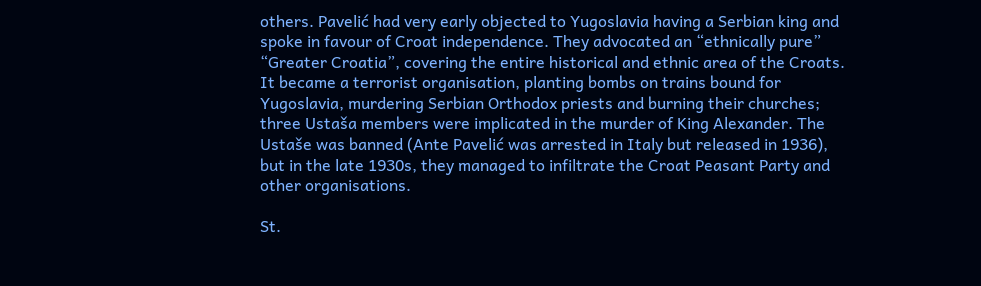others. Pavelić had very early objected to Yugoslavia having a Serbian king and spoke in favour of Croat independence. They advocated an “ethnically pure” “Greater Croatia”, covering the entire historical and ethnic area of the Croats. It became a terrorist organisation, planting bombs on trains bound for Yugoslavia, murdering Serbian Orthodox priests and burning their churches; three Ustaša members were implicated in the murder of King Alexander. The Ustaše was banned (Ante Pavelić was arrested in Italy but released in 1936), but in the late 1930s, they managed to infiltrate the Croat Peasant Party and other organisations.

St.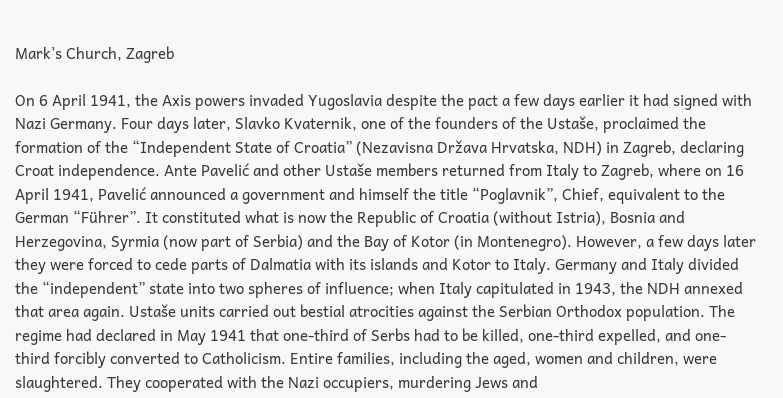Mark’s Church, Zagreb

On 6 April 1941, the Axis powers invaded Yugoslavia despite the pact a few days earlier it had signed with Nazi Germany. Four days later, Slavko Kvaternik, one of the founders of the Ustaše, proclaimed the formation of the “Independent State of Croatia” (Nezavisna Država Hrvatska, NDH) in Zagreb, declaring Croat independence. Ante Pavelić and other Ustaše members returned from Italy to Zagreb, where on 16 April 1941, Pavelić announced a government and himself the title “Poglavnik”, Chief, equivalent to the German “Führer”. It constituted what is now the Republic of Croatia (without Istria), Bosnia and Herzegovina, Syrmia (now part of Serbia) and the Bay of Kotor (in Montenegro). However, a few days later they were forced to cede parts of Dalmatia with its islands and Kotor to Italy. Germany and Italy divided the “independent” state into two spheres of influence; when Italy capitulated in 1943, the NDH annexed that area again. Ustaše units carried out bestial atrocities against the Serbian Orthodox population. The regime had declared in May 1941 that one-third of Serbs had to be killed, one-third expelled, and one-third forcibly converted to Catholicism. Entire families, including the aged, women and children, were slaughtered. They cooperated with the Nazi occupiers, murdering Jews and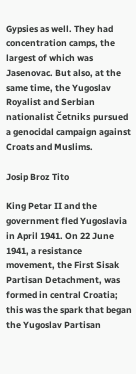Gypsies as well. They had concentration camps, the largest of which was Jasenovac. But also, at the same time, the Yugoslav Royalist and Serbian nationalist Četniks pursued a genocidal campaign against Croats and Muslims.

Josip Broz Tito

King Petar II and the government fled Yugoslavia in April 1941. On 22 June 1941, a resistance movement, the First Sisak Partisan Detachment, was formed in central Croatia; this was the spark that began the Yugoslav Partisan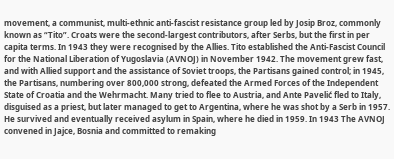movement, a communist, multi-ethnic anti-fascist resistance group led by Josip Broz, commonly known as “Tito”. Croats were the second-largest contributors, after Serbs, but the first in per capita terms. In 1943 they were recognised by the Allies. Tito established the Anti-Fascist Council for the National Liberation of Yugoslavia (AVNOJ) in November 1942. The movement grew fast, and with Allied support and the assistance of Soviet troops, the Partisans gained control; in 1945, the Partisans, numbering over 800,000 strong, defeated the Armed Forces of the Independent State of Croatia and the Wehrmacht. Many tried to flee to Austria, and Ante Pavelić fled to Italy, disguised as a priest, but later managed to get to Argentina, where he was shot by a Serb in 1957. He survived and eventually received asylum in Spain, where he died in 1959. In 1943 The AVNOJ convened in Jajce, Bosnia and committed to remaking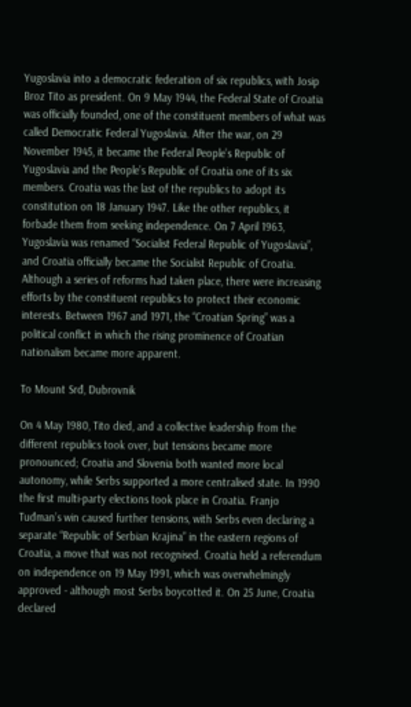Yugoslavia into a democratic federation of six republics, with Josip Broz Tito as president. On 9 May 1944, the Federal State of Croatia was officially founded, one of the constituent members of what was called Democratic Federal Yugoslavia. After the war, on 29 November 1945, it became the Federal People’s Republic of Yugoslavia and the People’s Republic of Croatia one of its six members. Croatia was the last of the republics to adopt its constitution on 18 January 1947. Like the other republics, it forbade them from seeking independence. On 7 April 1963, Yugoslavia was renamed “Socialist Federal Republic of Yugoslavia”, and Croatia officially became the Socialist Republic of Croatia. Although a series of reforms had taken place, there were increasing efforts by the constituent republics to protect their economic interests. Between 1967 and 1971, the “Croatian Spring” was a political conflict in which the rising prominence of Croatian nationalism became more apparent.

To Mount Srđ, Dubrovnik

On 4 May 1980, Tito died, and a collective leadership from the different republics took over, but tensions became more pronounced; Croatia and Slovenia both wanted more local autonomy, while Serbs supported a more centralised state. In 1990 the first multi-party elections took place in Croatia. Franjo Tuđman’s win caused further tensions, with Serbs even declaring a separate “Republic of Serbian Krajina” in the eastern regions of Croatia, a move that was not recognised. Croatia held a referendum on independence on 19 May 1991, which was overwhelmingly approved - although most Serbs boycotted it. On 25 June, Croatia declared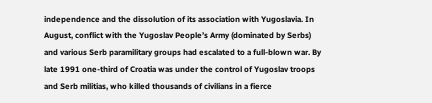independence and the dissolution of its association with Yugoslavia. In August, conflict with the Yugoslav People’s Army (dominated by Serbs) and various Serb paramilitary groups had escalated to a full-blown war. By late 1991 one-third of Croatia was under the control of Yugoslav troops and Serb militias, who killed thousands of civilians in a fierce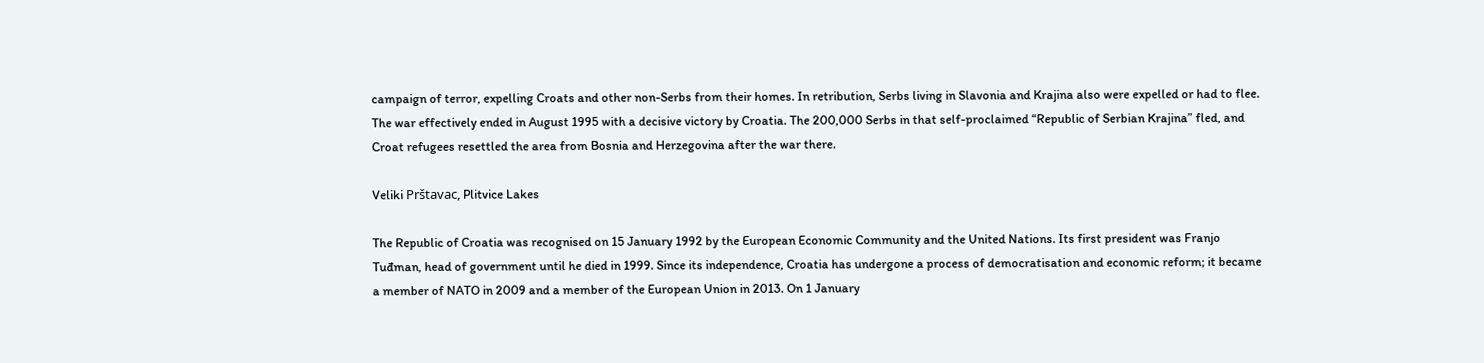campaign of terror, expelling Croats and other non-Serbs from their homes. In retribution, Serbs living in Slavonia and Krajina also were expelled or had to flee. The war effectively ended in August 1995 with a decisive victory by Croatia. The 200,000 Serbs in that self-proclaimed “Republic of Serbian Krajina” fled, and Croat refugees resettled the area from Bosnia and Herzegovina after the war there.

Veliki Prštavac, Plitvice Lakes

The Republic of Croatia was recognised on 15 January 1992 by the European Economic Community and the United Nations. Its first president was Franjo Tuđman, head of government until he died in 1999. Since its independence, Croatia has undergone a process of democratisation and economic reform; it became a member of NATO in 2009 and a member of the European Union in 2013. On 1 January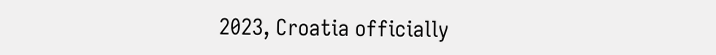2023, Croatia officially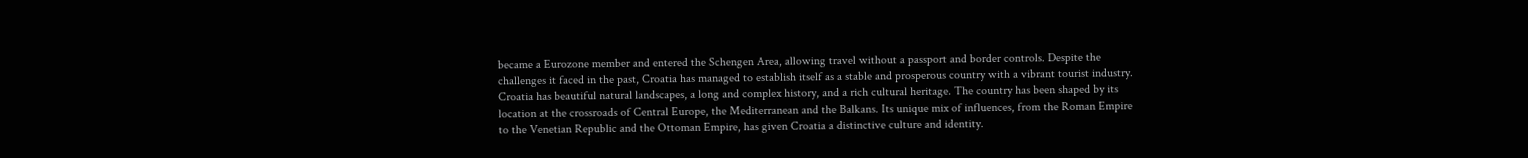became a Eurozone member and entered the Schengen Area, allowing travel without a passport and border controls. Despite the challenges it faced in the past, Croatia has managed to establish itself as a stable and prosperous country with a vibrant tourist industry. Croatia has beautiful natural landscapes, a long and complex history, and a rich cultural heritage. The country has been shaped by its location at the crossroads of Central Europe, the Mediterranean and the Balkans. Its unique mix of influences, from the Roman Empire to the Venetian Republic and the Ottoman Empire, has given Croatia a distinctive culture and identity.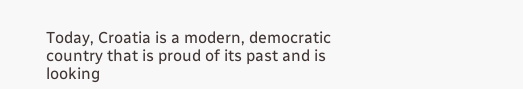Today, Croatia is a modern, democratic country that is proud of its past and is looking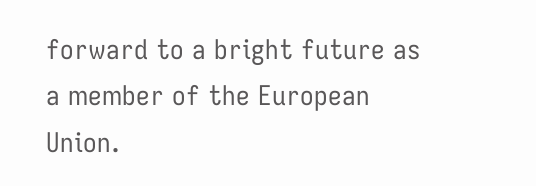forward to a bright future as a member of the European Union.